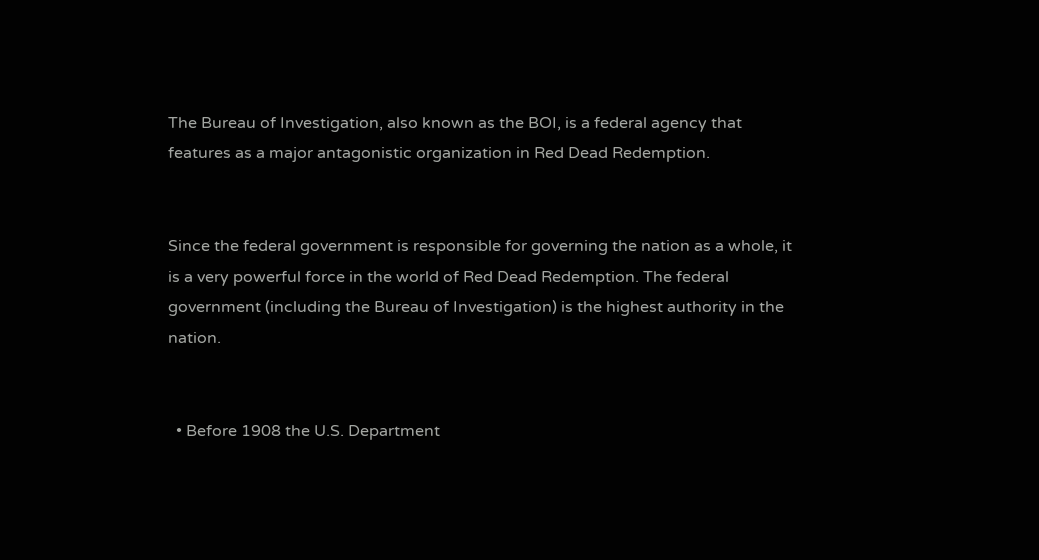The Bureau of Investigation, also known as the BOI, is a federal agency that features as a major antagonistic organization in Red Dead Redemption.


Since the federal government is responsible for governing the nation as a whole, it is a very powerful force in the world of Red Dead Redemption. The federal government (including the Bureau of Investigation) is the highest authority in the nation.


  • Before 1908 the U.S. Department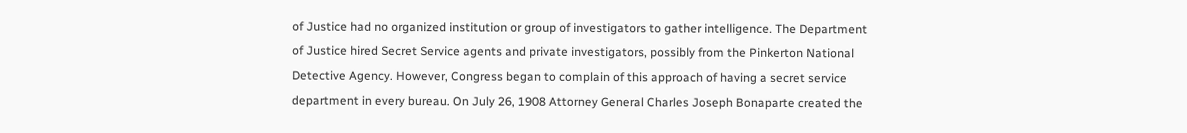of Justice had no organized institution or group of investigators to gather intelligence. The Department of Justice hired Secret Service agents and private investigators, possibly from the Pinkerton National Detective Agency. However, Congress began to complain of this approach of having a secret service department in every bureau. On July 26, 1908 Attorney General Charles Joseph Bonaparte created the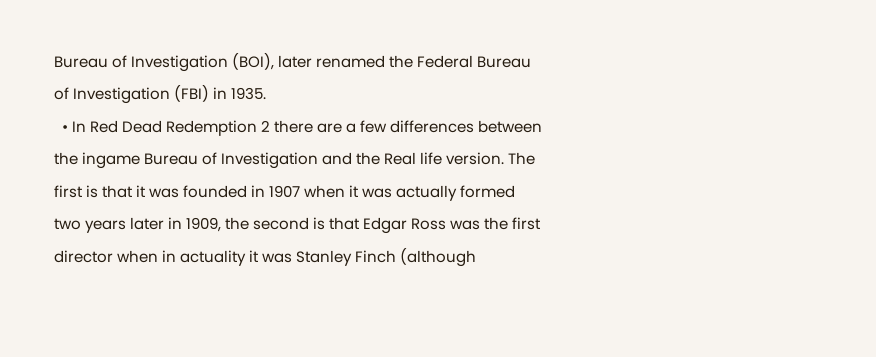Bureau of Investigation (BOI), later renamed the Federal Bureau of Investigation (FBI) in 1935.
  • In Red Dead Redemption 2 there are a few differences between the ingame Bureau of Investigation and the Real life version. The first is that it was founded in 1907 when it was actually formed two years later in 1909, the second is that Edgar Ross was the first director when in actuality it was Stanley Finch (although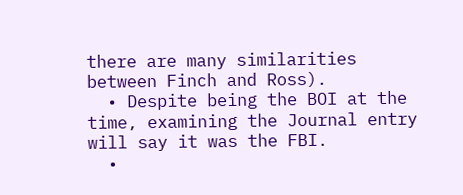there are many similarities between Finch and Ross).
  • Despite being the BOI at the time, examining the Journal entry will say it was the FBI.
  •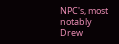NPC's, most notably Drew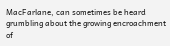MacFarlane, can sometimes be heard grumbling about the growing encroachment of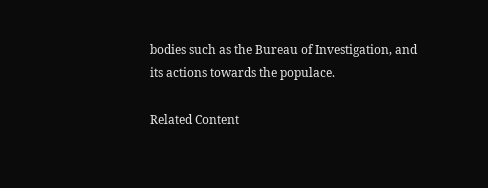bodies such as the Bureau of Investigation, and its actions towards the populace.

Related Content